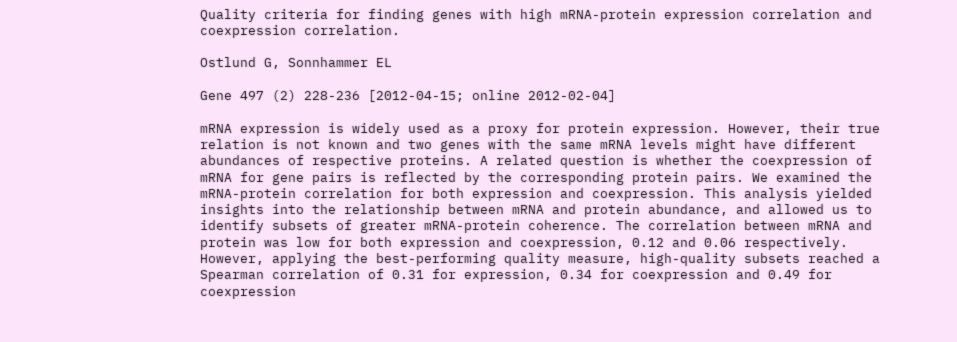Quality criteria for finding genes with high mRNA-protein expression correlation and coexpression correlation.

Ostlund G, Sonnhammer EL

Gene 497 (2) 228-236 [2012-04-15; online 2012-02-04]

mRNA expression is widely used as a proxy for protein expression. However, their true relation is not known and two genes with the same mRNA levels might have different abundances of respective proteins. A related question is whether the coexpression of mRNA for gene pairs is reflected by the corresponding protein pairs. We examined the mRNA-protein correlation for both expression and coexpression. This analysis yielded insights into the relationship between mRNA and protein abundance, and allowed us to identify subsets of greater mRNA-protein coherence. The correlation between mRNA and protein was low for both expression and coexpression, 0.12 and 0.06 respectively. However, applying the best-performing quality measure, high-quality subsets reached a Spearman correlation of 0.31 for expression, 0.34 for coexpression and 0.49 for coexpression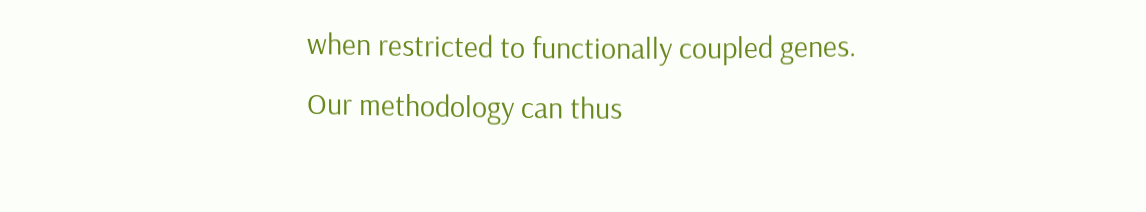when restricted to functionally coupled genes. Our methodology can thus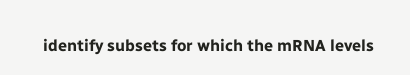identify subsets for which the mRNA levels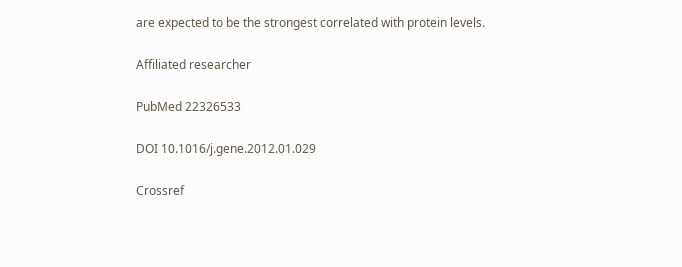are expected to be the strongest correlated with protein levels.

Affiliated researcher

PubMed 22326533

DOI 10.1016/j.gene.2012.01.029

Crossref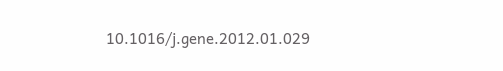10.1016/j.gene.2012.01.029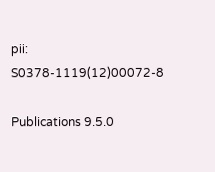pii: S0378-1119(12)00072-8

Publications 9.5.0